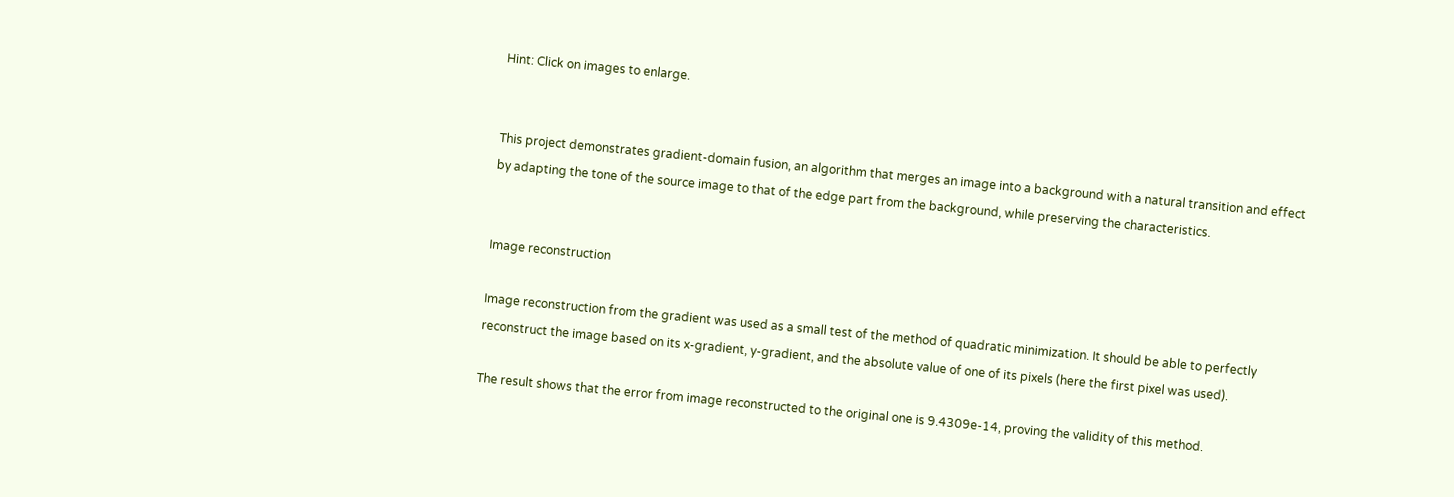Hint: Click on images to enlarge.


This project demonstrates gradient-domain fusion, an algorithm that merges an image into a background with a natural transition and effect by adapting the tone of the source image to that of the edge part from the background, while preserving the characteristics.


Image reconstruction

Image reconstruction from the gradient was used as a small test of the method of quadratic minimization. It should be able to perfectly reconstruct the image based on its x-gradient, y-gradient, and the absolute value of one of its pixels (here the first pixel was used).

The result shows that the error from image reconstructed to the original one is 9.4309e-14, proving the validity of this method.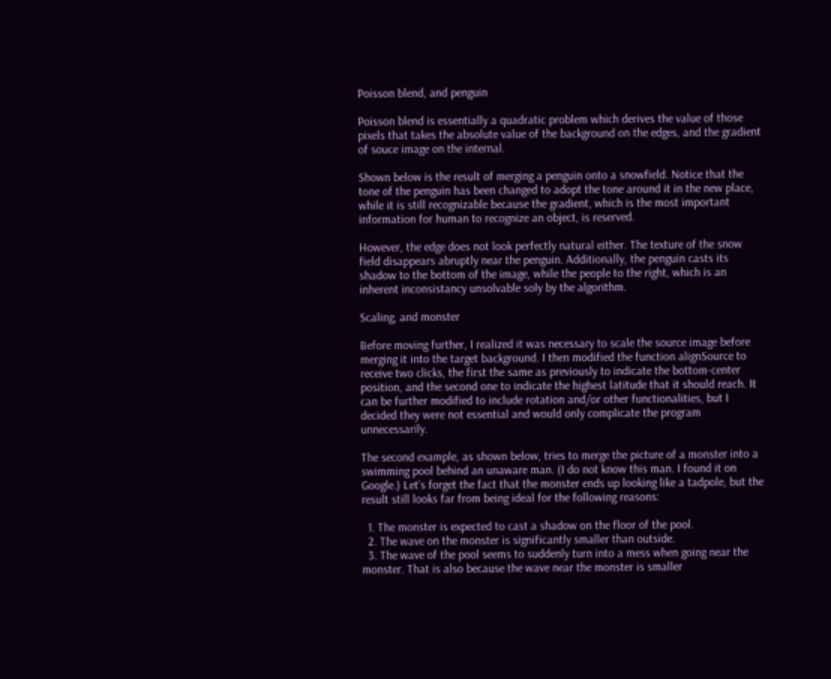Poisson blend, and penguin

Poisson blend is essentially a quadratic problem which derives the value of those pixels that takes the absolute value of the background on the edges, and the gradient of souce image on the internal.

Shown below is the result of merging a penguin onto a snowfield. Notice that the tone of the penguin has been changed to adopt the tone around it in the new place, while it is still recognizable because the gradient, which is the most important information for human to recognize an object, is reserved.

However, the edge does not look perfectly natural either. The texture of the snow field disappears abruptly near the penguin. Additionally, the penguin casts its shadow to the bottom of the image, while the people to the right, which is an inherent inconsistancy unsolvable soly by the algorithm.

Scaling, and monster

Before moving further, I realized it was necessary to scale the source image before merging it into the target background. I then modified the function alignSource to receive two clicks, the first the same as previously to indicate the bottom-center position, and the second one to indicate the highest latitude that it should reach. It can be further modified to include rotation and/or other functionalities, but I decided they were not essential and would only complicate the program unnecessarily.

The second example, as shown below, tries to merge the picture of a monster into a swimming pool behind an unaware man. (I do not know this man. I found it on Google.) Let’s forget the fact that the monster ends up looking like a tadpole, but the result still looks far from being ideal for the following reasons:

  1. The monster is expected to cast a shadow on the floor of the pool.
  2. The wave on the monster is significantly smaller than outside.
  3. The wave of the pool seems to suddenly turn into a mess when going near the monster. That is also because the wave near the monster is smaller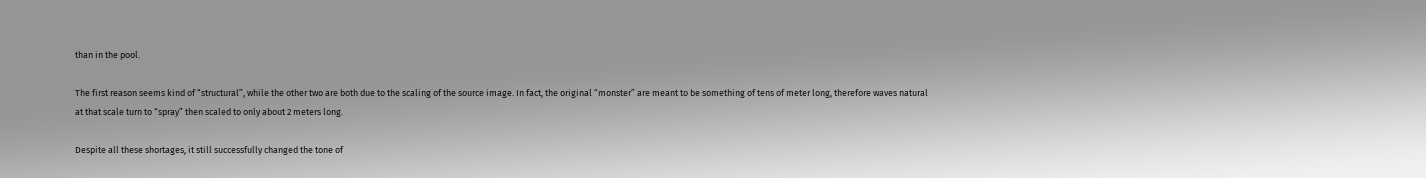than in the pool.

The first reason seems kind of “structural”, while the other two are both due to the scaling of the source image. In fact, the original “monster” are meant to be something of tens of meter long, therefore waves natural at that scale turn to “spray” then scaled to only about 2 meters long.

Despite all these shortages, it still successfully changed the tone of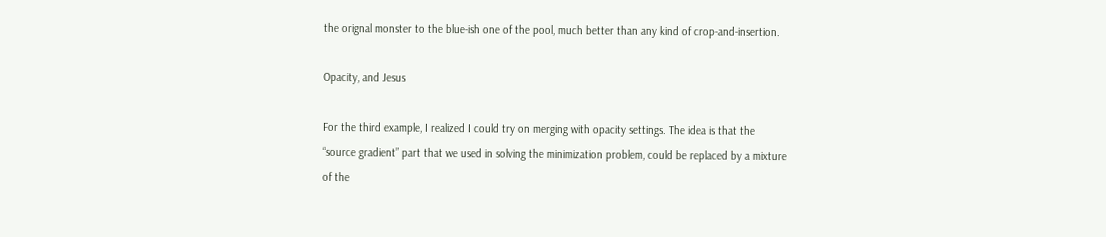the orignal monster to the blue-ish one of the pool, much better than any kind of crop-and-insertion.

Opacity, and Jesus

For the third example, I realized I could try on merging with opacity settings. The idea is that the “source gradient” part that we used in solving the minimization problem, could be replaced by a mixture of the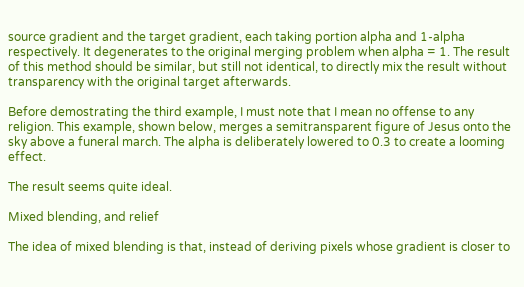source gradient and the target gradient, each taking portion alpha and 1-alpha respectively. It degenerates to the original merging problem when alpha = 1. The result of this method should be similar, but still not identical, to directly mix the result without transparency with the original target afterwards.

Before demostrating the third example, I must note that I mean no offense to any religion. This example, shown below, merges a semitransparent figure of Jesus onto the sky above a funeral march. The alpha is deliberately lowered to 0.3 to create a looming effect.

The result seems quite ideal.

Mixed blending, and relief

The idea of mixed blending is that, instead of deriving pixels whose gradient is closer to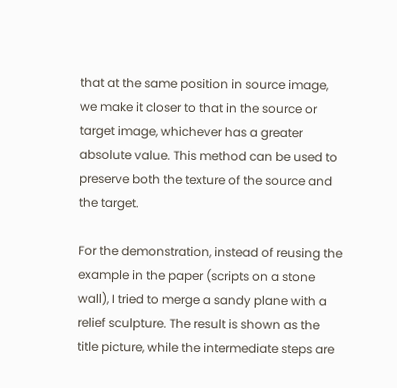that at the same position in source image, we make it closer to that in the source or target image, whichever has a greater absolute value. This method can be used to preserve both the texture of the source and the target.

For the demonstration, instead of reusing the example in the paper (scripts on a stone wall), I tried to merge a sandy plane with a relief sculpture. The result is shown as the title picture, while the intermediate steps are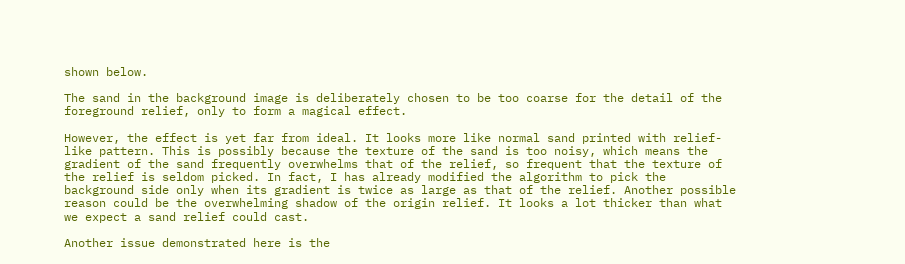shown below.

The sand in the background image is deliberately chosen to be too coarse for the detail of the foreground relief, only to form a magical effect.

However, the effect is yet far from ideal. It looks more like normal sand printed with relief-like pattern. This is possibly because the texture of the sand is too noisy, which means the gradient of the sand frequently overwhelms that of the relief, so frequent that the texture of the relief is seldom picked. In fact, I has already modified the algorithm to pick the background side only when its gradient is twice as large as that of the relief. Another possible reason could be the overwhelming shadow of the origin relief. It looks a lot thicker than what we expect a sand relief could cast.

Another issue demonstrated here is the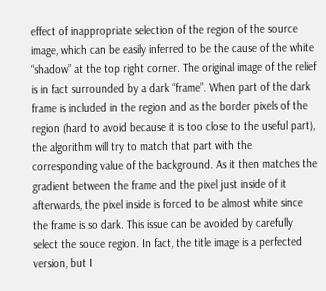effect of inappropriate selection of the region of the source image, which can be easily inferred to be the cause of the white “shadow” at the top right corner. The original image of the relief is in fact surrounded by a dark “frame”. When part of the dark frame is included in the region and as the border pixels of the region (hard to avoid because it is too close to the useful part), the algorithm will try to match that part with the corresponding value of the background. As it then matches the gradient between the frame and the pixel just inside of it afterwards, the pixel inside is forced to be almost white since the frame is so dark. This issue can be avoided by carefully select the souce region. In fact, the title image is a perfected version, but I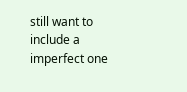still want to include a imperfect one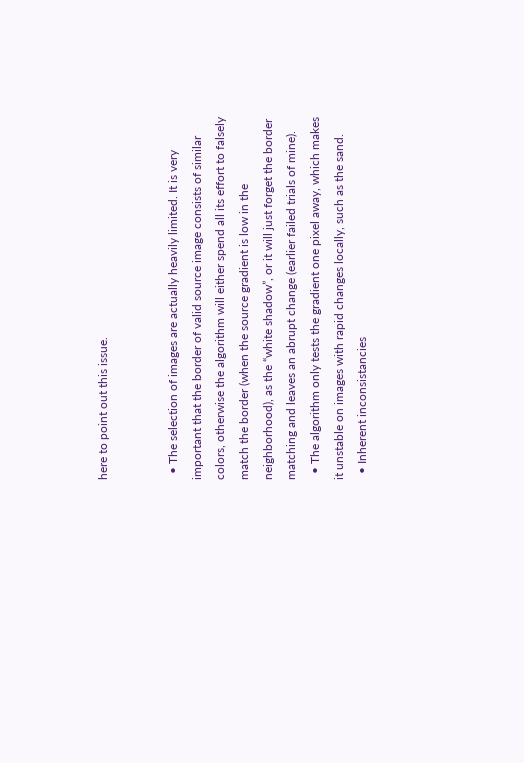here to point out this issue.


  • The selection of images are actually heavily limited. It is very important that the border of valid source image consists of similar colors, otherwise the algorithm will either spend all its effort to falsely match the border (when the source gradient is low in the neighborhood), as the “white shadow”, or it will just forget the border matching and leaves an abrupt change (earlier failed trials of mine).
  • The algorithm only tests the gradient one pixel away, which makes it unstable on images with rapid changes locally, such as the sand.
  • Inherent inconsistancies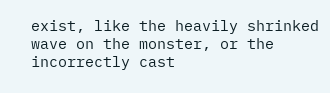exist, like the heavily shrinked wave on the monster, or the incorrectly cast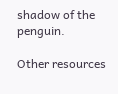shadow of the penguin.

Other resources